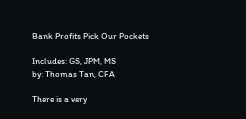Bank Profits Pick Our Pockets

Includes: GS, JPM, MS
by: Thomas Tan, CFA

There is a very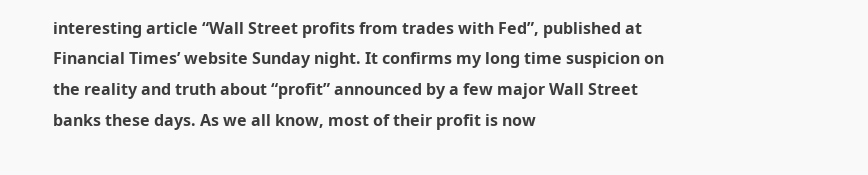interesting article “Wall Street profits from trades with Fed”, published at Financial Times’ website Sunday night. It confirms my long time suspicion on the reality and truth about “profit” announced by a few major Wall Street banks these days. As we all know, most of their profit is now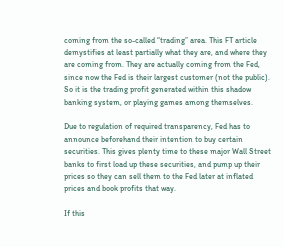coming from the so-called “trading” area. This FT article demystifies at least partially what they are, and where they are coming from. They are actually coming from the Fed, since now the Fed is their largest customer (not the public). So it is the trading profit generated within this shadow banking system, or playing games among themselves.

Due to regulation of required transparency, Fed has to announce beforehand their intention to buy certain securities. This gives plenty time to these major Wall Street banks to first load up these securities, and pump up their prices so they can sell them to the Fed later at inflated prices and book profits that way.

If this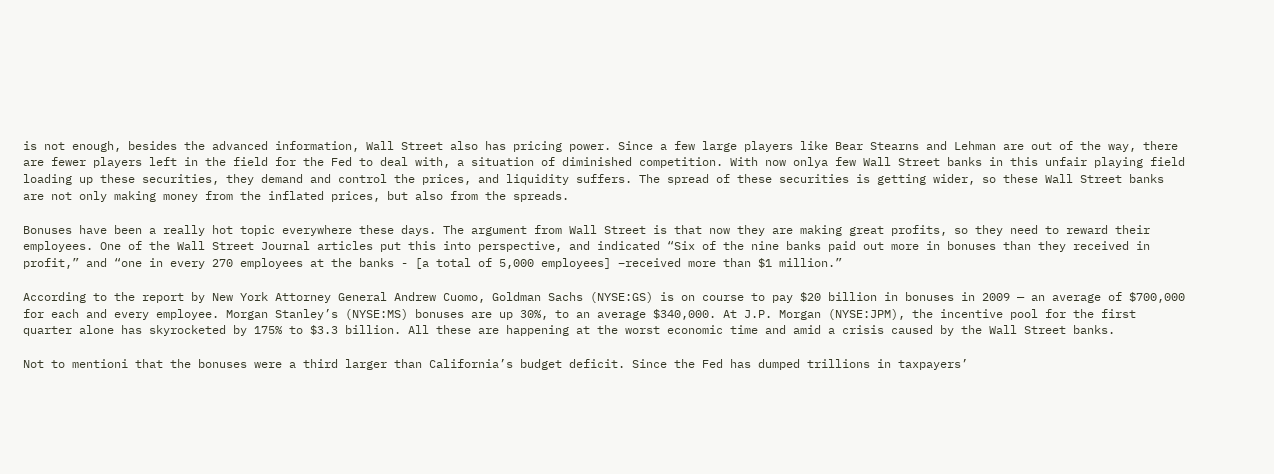is not enough, besides the advanced information, Wall Street also has pricing power. Since a few large players like Bear Stearns and Lehman are out of the way, there are fewer players left in the field for the Fed to deal with, a situation of diminished competition. With now onlya few Wall Street banks in this unfair playing field loading up these securities, they demand and control the prices, and liquidity suffers. The spread of these securities is getting wider, so these Wall Street banks are not only making money from the inflated prices, but also from the spreads.

Bonuses have been a really hot topic everywhere these days. The argument from Wall Street is that now they are making great profits, so they need to reward their employees. One of the Wall Street Journal articles put this into perspective, and indicated “Six of the nine banks paid out more in bonuses than they received in profit,” and “one in every 270 employees at the banks - [a total of 5,000 employees] –received more than $1 million.”

According to the report by New York Attorney General Andrew Cuomo, Goldman Sachs (NYSE:GS) is on course to pay $20 billion in bonuses in 2009 — an average of $700,000 for each and every employee. Morgan Stanley’s (NYSE:MS) bonuses are up 30%, to an average $340,000. At J.P. Morgan (NYSE:JPM), the incentive pool for the first quarter alone has skyrocketed by 175% to $3.3 billion. All these are happening at the worst economic time and amid a crisis caused by the Wall Street banks.

Not to mentioni that the bonuses were a third larger than California’s budget deficit. Since the Fed has dumped trillions in taxpayers’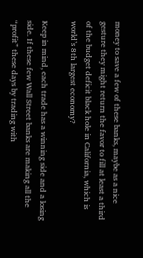money to save a few of these banks, maybe as a nice gesture they might return the favor to fill at least a third of the budget deficit black hole in California, which is world’s 8th largest economy?

Keep in mind, each trade has a winning side and a losing side. If these few Wall Street banks are making all the “profit” these days by trading with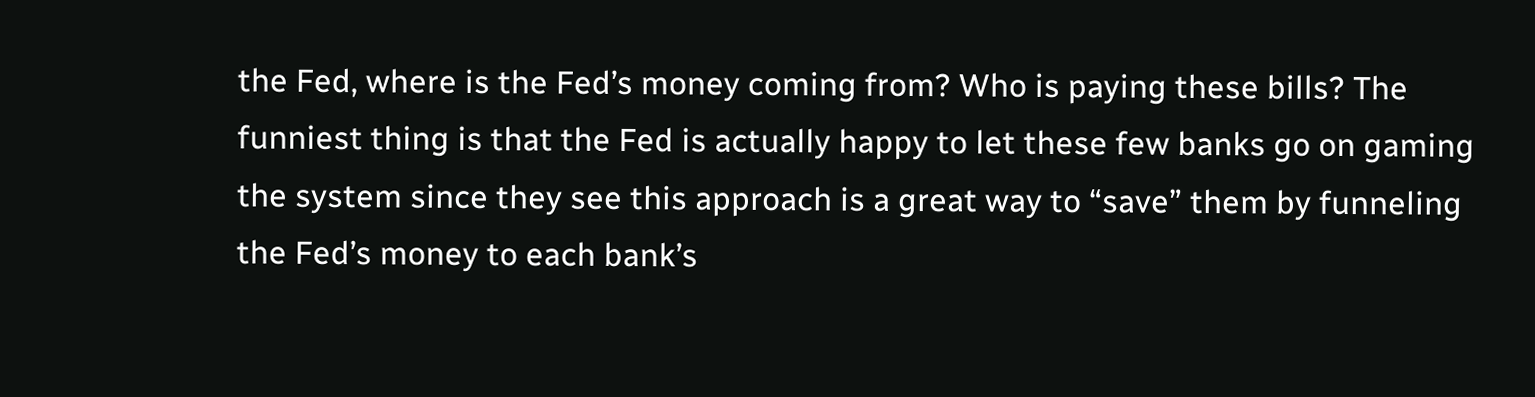the Fed, where is the Fed’s money coming from? Who is paying these bills? The funniest thing is that the Fed is actually happy to let these few banks go on gaming the system since they see this approach is a great way to “save” them by funneling the Fed’s money to each bank’s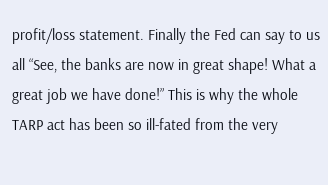profit/loss statement. Finally the Fed can say to us all “See, the banks are now in great shape! What a great job we have done!” This is why the whole TARP act has been so ill-fated from the very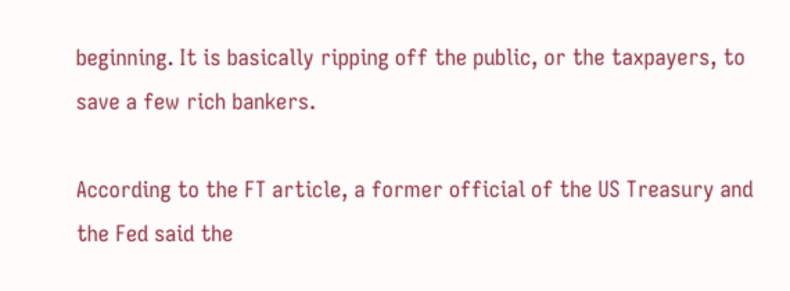beginning. It is basically ripping off the public, or the taxpayers, to save a few rich bankers.

According to the FT article, a former official of the US Treasury and the Fed said the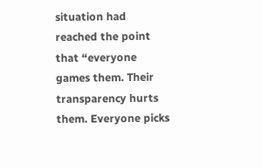situation had reached the point that “everyone games them. Their transparency hurts them. Everyone picks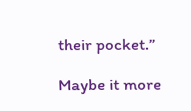their pocket.”

Maybe it more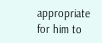appropriate for him to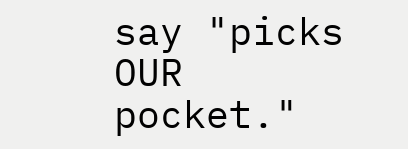say "picks OUR pocket."